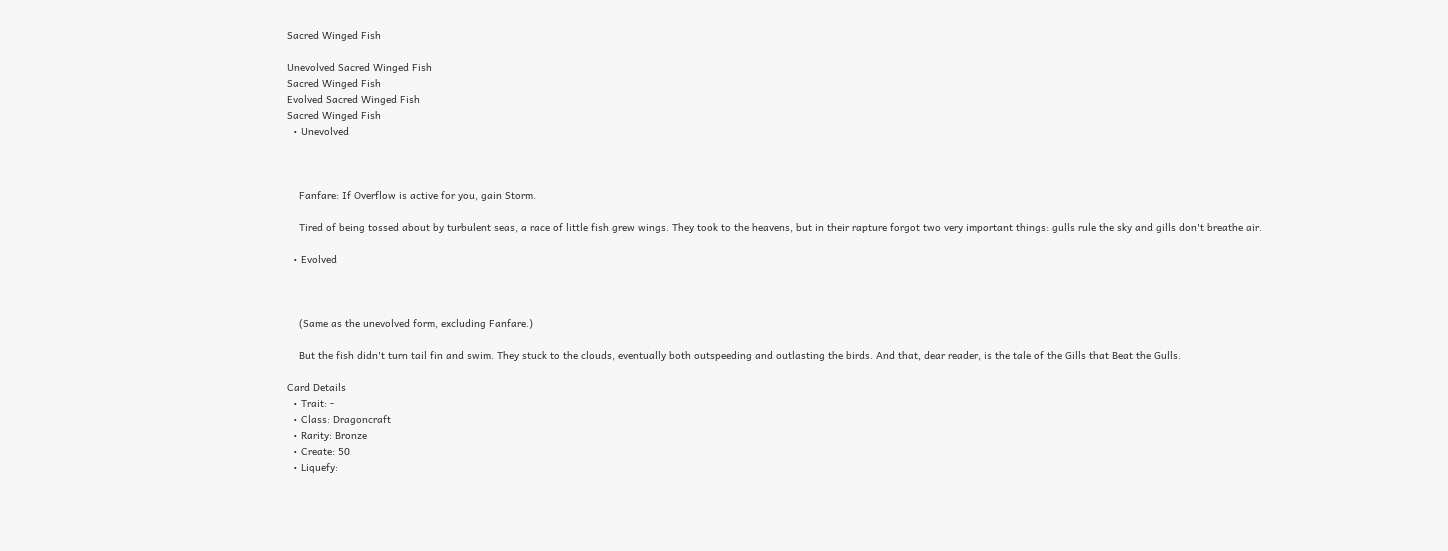Sacred Winged Fish

Unevolved Sacred Winged Fish
Sacred Winged Fish
Evolved Sacred Winged Fish
Sacred Winged Fish
  • Unevolved



    Fanfare: If Overflow is active for you, gain Storm.

    Tired of being tossed about by turbulent seas, a race of little fish grew wings. They took to the heavens, but in their rapture forgot two very important things: gulls rule the sky and gills don't breathe air.

  • Evolved



    (Same as the unevolved form, excluding Fanfare.)

    But the fish didn't turn tail fin and swim. They stuck to the clouds, eventually both outspeeding and outlasting the birds. And that, dear reader, is the tale of the Gills that Beat the Gulls.

Card Details
  • Trait: -
  • Class: Dragoncraft
  • Rarity: Bronze
  • Create: 50
  • Liquefy: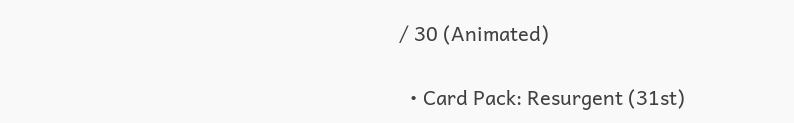/ 30 (Animated)

  • Card Pack: Resurgent (31st)